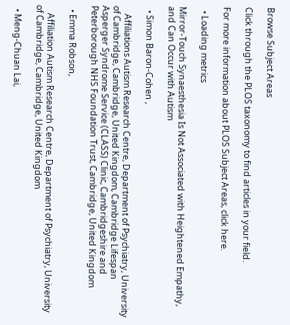Browse Subject Areas

Click through the PLOS taxonomy to find articles in your field.

For more information about PLOS Subject Areas, click here.

  • Loading metrics

Mirror-Touch Synaesthesia Is Not Associated with Heightened Empathy, and Can Occur with Autism

  • Simon Baron-Cohen ,

    Affiliations Autism Research Centre, Department of Psychiatry, University of Cambridge, Cambridge, United Kingdom, Cambridge Lifespan Asperger Syndrome Service (CLASS) Clinic, Cambridgeshire and Peterborough NHS Foundation Trust, Cambridge, United Kingdom

  • Emma Robson,

    Affiliation Autism Research Centre, Department of Psychiatry, University of Cambridge, Cambridge, United Kingdom

  • Meng-Chuan Lai,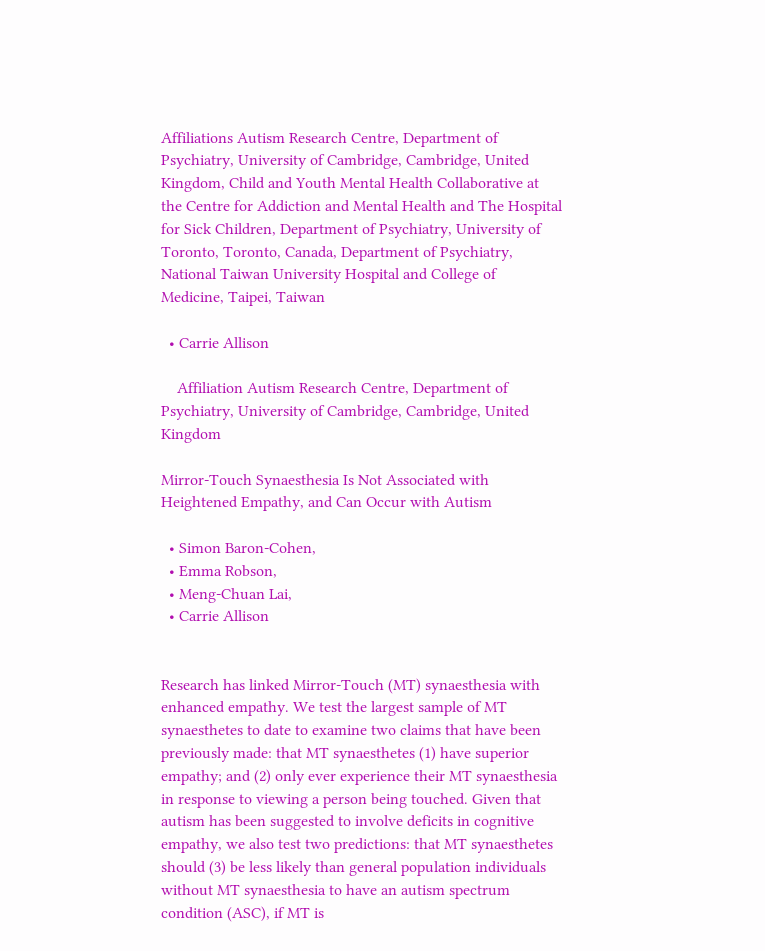Affiliations Autism Research Centre, Department of Psychiatry, University of Cambridge, Cambridge, United Kingdom, Child and Youth Mental Health Collaborative at the Centre for Addiction and Mental Health and The Hospital for Sick Children, Department of Psychiatry, University of Toronto, Toronto, Canada, Department of Psychiatry, National Taiwan University Hospital and College of Medicine, Taipei, Taiwan

  • Carrie Allison

    Affiliation Autism Research Centre, Department of Psychiatry, University of Cambridge, Cambridge, United Kingdom

Mirror-Touch Synaesthesia Is Not Associated with Heightened Empathy, and Can Occur with Autism

  • Simon Baron-Cohen,
  • Emma Robson,
  • Meng-Chuan Lai,
  • Carrie Allison


Research has linked Mirror-Touch (MT) synaesthesia with enhanced empathy. We test the largest sample of MT synaesthetes to date to examine two claims that have been previously made: that MT synaesthetes (1) have superior empathy; and (2) only ever experience their MT synaesthesia in response to viewing a person being touched. Given that autism has been suggested to involve deficits in cognitive empathy, we also test two predictions: that MT synaesthetes should (3) be less likely than general population individuals without MT synaesthesia to have an autism spectrum condition (ASC), if MT is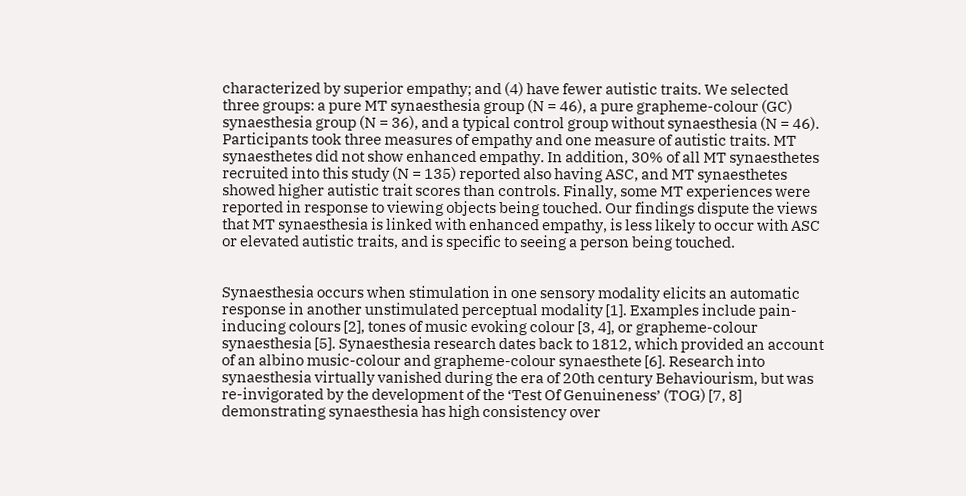characterized by superior empathy; and (4) have fewer autistic traits. We selected three groups: a pure MT synaesthesia group (N = 46), a pure grapheme-colour (GC) synaesthesia group (N = 36), and a typical control group without synaesthesia (N = 46). Participants took three measures of empathy and one measure of autistic traits. MT synaesthetes did not show enhanced empathy. In addition, 30% of all MT synaesthetes recruited into this study (N = 135) reported also having ASC, and MT synaesthetes showed higher autistic trait scores than controls. Finally, some MT experiences were reported in response to viewing objects being touched. Our findings dispute the views that MT synaesthesia is linked with enhanced empathy, is less likely to occur with ASC or elevated autistic traits, and is specific to seeing a person being touched.


Synaesthesia occurs when stimulation in one sensory modality elicits an automatic response in another unstimulated perceptual modality [1]. Examples include pain-inducing colours [2], tones of music evoking colour [3, 4], or grapheme-colour synaesthesia [5]. Synaesthesia research dates back to 1812, which provided an account of an albino music-colour and grapheme-colour synaesthete [6]. Research into synaesthesia virtually vanished during the era of 20th century Behaviourism, but was re-invigorated by the development of the ‘Test Of Genuineness’ (TOG) [7, 8] demonstrating synaesthesia has high consistency over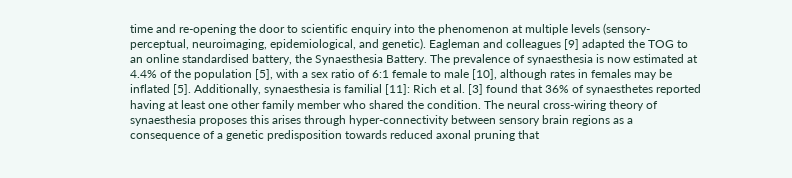time and re-opening the door to scientific enquiry into the phenomenon at multiple levels (sensory-perceptual, neuroimaging, epidemiological, and genetic). Eagleman and colleagues [9] adapted the TOG to an online standardised battery, the Synaesthesia Battery. The prevalence of synaesthesia is now estimated at 4.4% of the population [5], with a sex ratio of 6:1 female to male [10], although rates in females may be inflated [5]. Additionally, synaesthesia is familial [11]: Rich et al. [3] found that 36% of synaesthetes reported having at least one other family member who shared the condition. The neural cross-wiring theory of synaesthesia proposes this arises through hyper-connectivity between sensory brain regions as a consequence of a genetic predisposition towards reduced axonal pruning that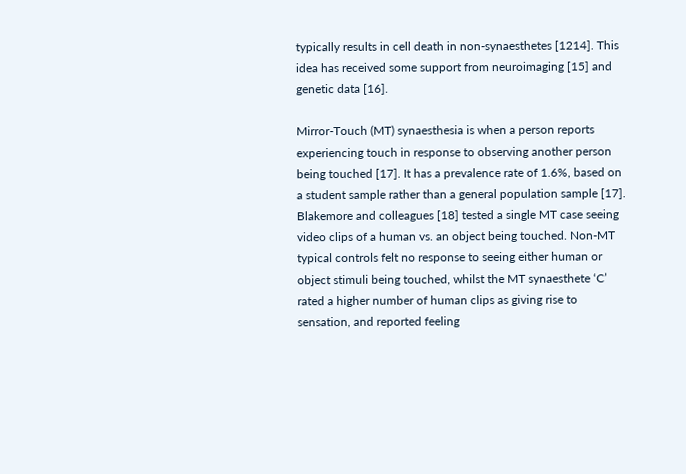typically results in cell death in non-synaesthetes [1214]. This idea has received some support from neuroimaging [15] and genetic data [16].

Mirror-Touch (MT) synaesthesia is when a person reports experiencing touch in response to observing another person being touched [17]. It has a prevalence rate of 1.6%, based on a student sample rather than a general population sample [17]. Blakemore and colleagues [18] tested a single MT case seeing video clips of a human vs. an object being touched. Non-MT typical controls felt no response to seeing either human or object stimuli being touched, whilst the MT synaesthete ‘C’ rated a higher number of human clips as giving rise to sensation, and reported feeling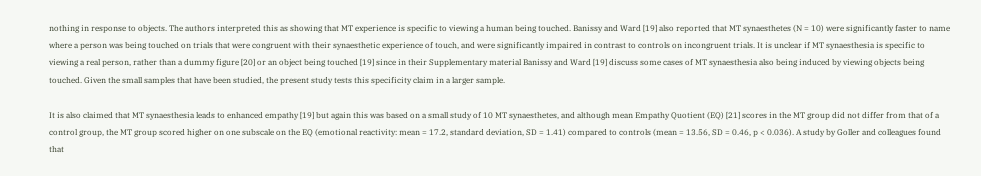nothing in response to objects. The authors interpreted this as showing that MT experience is specific to viewing a human being touched. Banissy and Ward [19] also reported that MT synaesthetes (N = 10) were significantly faster to name where a person was being touched on trials that were congruent with their synaesthetic experience of touch, and were significantly impaired in contrast to controls on incongruent trials. It is unclear if MT synaesthesia is specific to viewing a real person, rather than a dummy figure [20] or an object being touched [19] since in their Supplementary material Banissy and Ward [19] discuss some cases of MT synaesthesia also being induced by viewing objects being touched. Given the small samples that have been studied, the present study tests this specificity claim in a larger sample.

It is also claimed that MT synaesthesia leads to enhanced empathy [19] but again this was based on a small study of 10 MT synaesthetes, and although mean Empathy Quotient (EQ) [21] scores in the MT group did not differ from that of a control group, the MT group scored higher on one subscale on the EQ (emotional reactivity: mean = 17.2, standard deviation, SD = 1.41) compared to controls (mean = 13.56, SD = 0.46, p < 0.036). A study by Goller and colleagues found that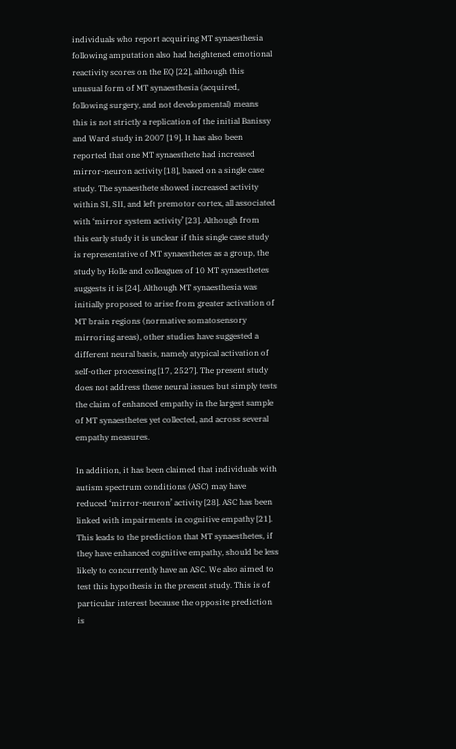individuals who report acquiring MT synaesthesia following amputation also had heightened emotional reactivity scores on the EQ [22], although this unusual form of MT synaesthesia (acquired, following surgery, and not developmental) means this is not strictly a replication of the initial Banissy and Ward study in 2007 [19]. It has also been reported that one MT synaesthete had increased mirror-neuron activity [18], based on a single case study. The synaesthete showed increased activity within SI, SII, and left premotor cortex, all associated with ‘mirror system activity’ [23]. Although from this early study it is unclear if this single case study is representative of MT synaesthetes as a group, the study by Holle and colleagues of 10 MT synaesthetes suggests it is [24]. Although MT synaesthesia was initially proposed to arise from greater activation of MT brain regions (normative somatosensory mirroring areas), other studies have suggested a different neural basis, namely atypical activation of self-other processing [17, 2527]. The present study does not address these neural issues but simply tests the claim of enhanced empathy in the largest sample of MT synaesthetes yet collected, and across several empathy measures.

In addition, it has been claimed that individuals with autism spectrum conditions (ASC) may have reduced ‘mirror-neuron’ activity [28]. ASC has been linked with impairments in cognitive empathy [21]. This leads to the prediction that MT synaesthetes, if they have enhanced cognitive empathy, should be less likely to concurrently have an ASC. We also aimed to test this hypothesis in the present study. This is of particular interest because the opposite prediction is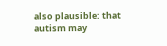also plausible: that autism may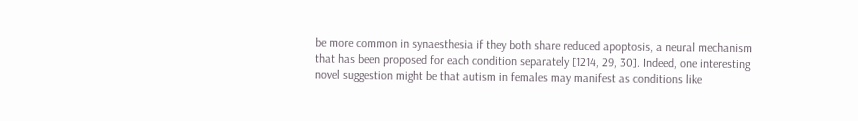be more common in synaesthesia if they both share reduced apoptosis, a neural mechanism that has been proposed for each condition separately [1214, 29, 30]. Indeed, one interesting novel suggestion might be that autism in females may manifest as conditions like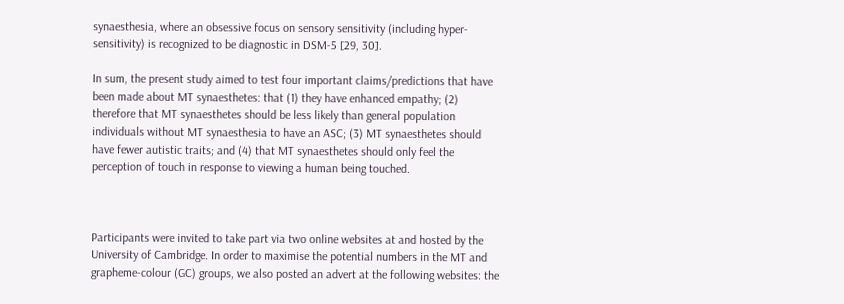synaesthesia, where an obsessive focus on sensory sensitivity (including hyper-sensitivity) is recognized to be diagnostic in DSM-5 [29, 30].

In sum, the present study aimed to test four important claims/predictions that have been made about MT synaesthetes: that (1) they have enhanced empathy; (2) therefore that MT synaesthetes should be less likely than general population individuals without MT synaesthesia to have an ASC; (3) MT synaesthetes should have fewer autistic traits; and (4) that MT synaesthetes should only feel the perception of touch in response to viewing a human being touched.



Participants were invited to take part via two online websites at and hosted by the University of Cambridge. In order to maximise the potential numbers in the MT and grapheme-colour (GC) groups, we also posted an advert at the following websites: the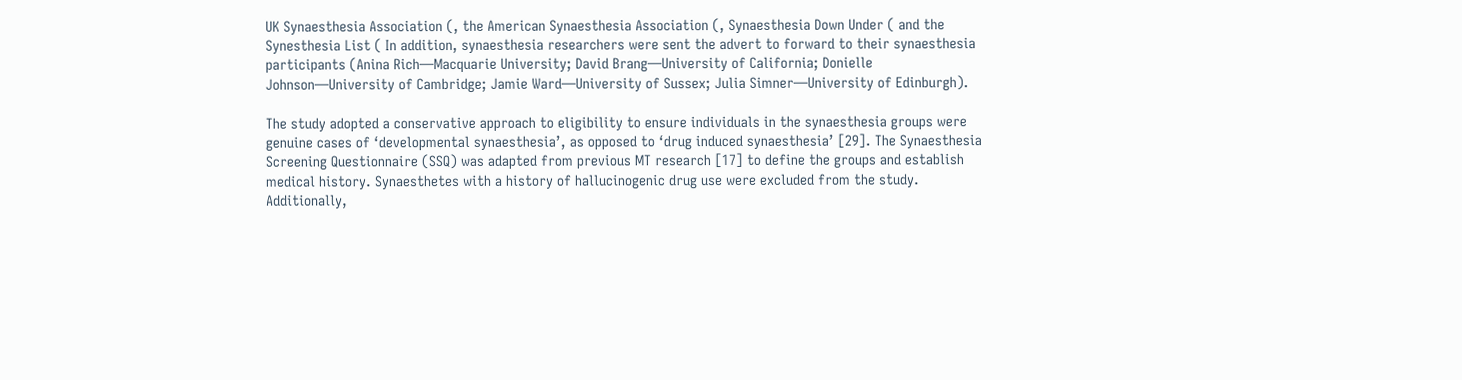UK Synaesthesia Association (, the American Synaesthesia Association (, Synaesthesia Down Under ( and the Synesthesia List ( In addition, synaesthesia researchers were sent the advert to forward to their synaesthesia participants (Anina Rich—Macquarie University; David Brang—University of California; Donielle Johnson—University of Cambridge; Jamie Ward—University of Sussex; Julia Simner—University of Edinburgh).

The study adopted a conservative approach to eligibility to ensure individuals in the synaesthesia groups were genuine cases of ‘developmental synaesthesia’, as opposed to ‘drug induced synaesthesia’ [29]. The Synaesthesia Screening Questionnaire (SSQ) was adapted from previous MT research [17] to define the groups and establish medical history. Synaesthetes with a history of hallucinogenic drug use were excluded from the study. Additionally,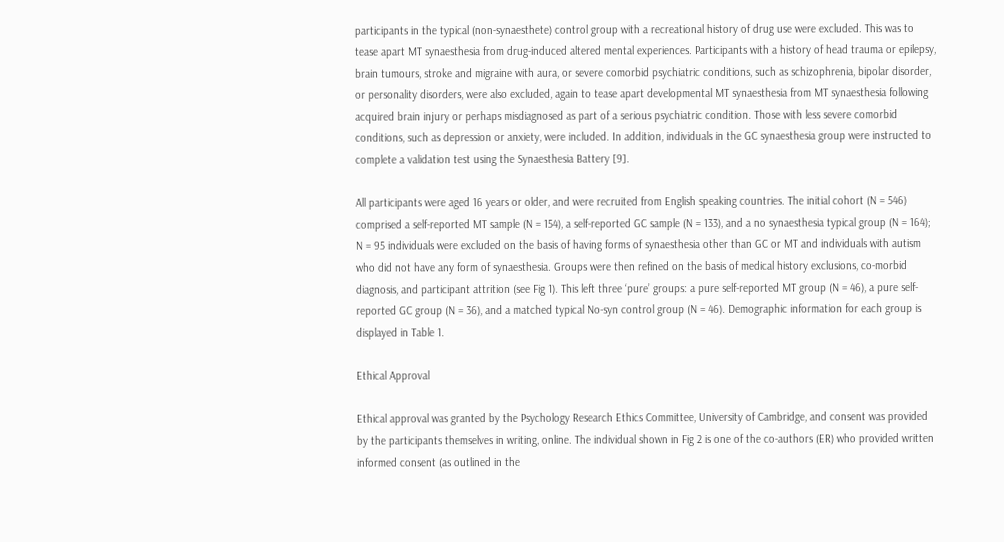participants in the typical (non-synaesthete) control group with a recreational history of drug use were excluded. This was to tease apart MT synaesthesia from drug-induced altered mental experiences. Participants with a history of head trauma or epilepsy, brain tumours, stroke and migraine with aura, or severe comorbid psychiatric conditions, such as schizophrenia, bipolar disorder, or personality disorders, were also excluded, again to tease apart developmental MT synaesthesia from MT synaesthesia following acquired brain injury or perhaps misdiagnosed as part of a serious psychiatric condition. Those with less severe comorbid conditions, such as depression or anxiety, were included. In addition, individuals in the GC synaesthesia group were instructed to complete a validation test using the Synaesthesia Battery [9].

All participants were aged 16 years or older, and were recruited from English speaking countries. The initial cohort (N = 546) comprised a self-reported MT sample (N = 154), a self-reported GC sample (N = 133), and a no synaesthesia typical group (N = 164); N = 95 individuals were excluded on the basis of having forms of synaesthesia other than GC or MT and individuals with autism who did not have any form of synaesthesia. Groups were then refined on the basis of medical history exclusions, co-morbid diagnosis, and participant attrition (see Fig 1). This left three ‘pure’ groups: a pure self-reported MT group (N = 46), a pure self-reported GC group (N = 36), and a matched typical No-syn control group (N = 46). Demographic information for each group is displayed in Table 1.

Ethical Approval

Ethical approval was granted by the Psychology Research Ethics Committee, University of Cambridge, and consent was provided by the participants themselves in writing, online. The individual shown in Fig 2 is one of the co-authors (ER) who provided written informed consent (as outlined in the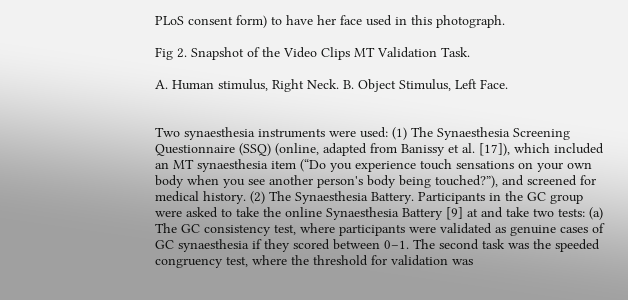PLoS consent form) to have her face used in this photograph.

Fig 2. Snapshot of the Video Clips MT Validation Task.

A. Human stimulus, Right Neck. B. Object Stimulus, Left Face.


Two synaesthesia instruments were used: (1) The Synaesthesia Screening Questionnaire (SSQ) (online, adapted from Banissy et al. [17]), which included an MT synaesthesia item (“Do you experience touch sensations on your own body when you see another person's body being touched?”), and screened for medical history. (2) The Synaesthesia Battery. Participants in the GC group were asked to take the online Synaesthesia Battery [9] at and take two tests: (a) The GC consistency test, where participants were validated as genuine cases of GC synaesthesia if they scored between 0–1. The second task was the speeded congruency test, where the threshold for validation was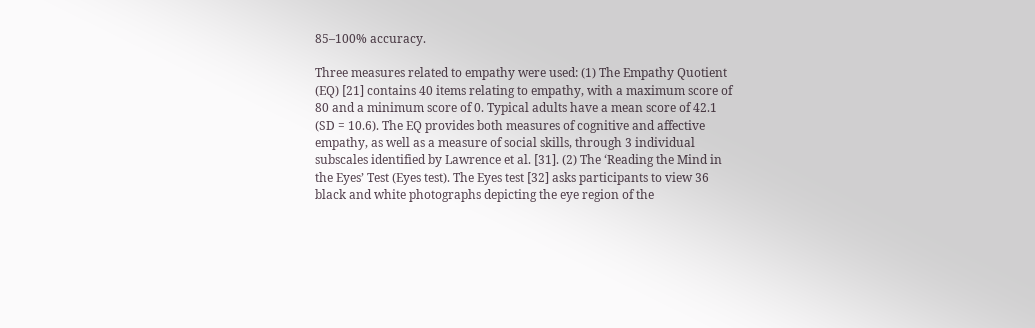85–100% accuracy.

Three measures related to empathy were used: (1) The Empathy Quotient (EQ) [21] contains 40 items relating to empathy, with a maximum score of 80 and a minimum score of 0. Typical adults have a mean score of 42.1 (SD = 10.6). The EQ provides both measures of cognitive and affective empathy, as well as a measure of social skills, through 3 individual subscales identified by Lawrence et al. [31]. (2) The ‘Reading the Mind in the Eyes’ Test (Eyes test). The Eyes test [32] asks participants to view 36 black and white photographs depicting the eye region of the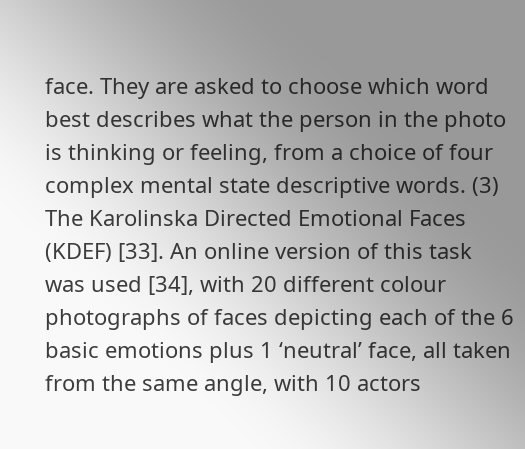face. They are asked to choose which word best describes what the person in the photo is thinking or feeling, from a choice of four complex mental state descriptive words. (3) The Karolinska Directed Emotional Faces (KDEF) [33]. An online version of this task was used [34], with 20 different colour photographs of faces depicting each of the 6 basic emotions plus 1 ‘neutral’ face, all taken from the same angle, with 10 actors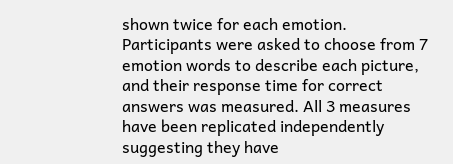shown twice for each emotion. Participants were asked to choose from 7 emotion words to describe each picture, and their response time for correct answers was measured. All 3 measures have been replicated independently suggesting they have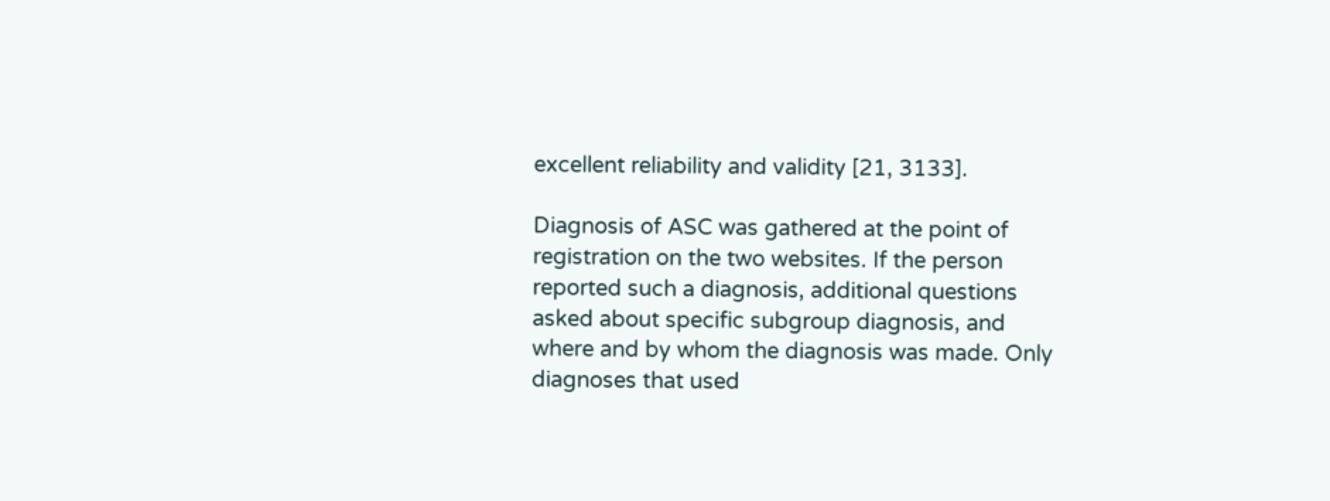excellent reliability and validity [21, 3133].

Diagnosis of ASC was gathered at the point of registration on the two websites. If the person reported such a diagnosis, additional questions asked about specific subgroup diagnosis, and where and by whom the diagnosis was made. Only diagnoses that used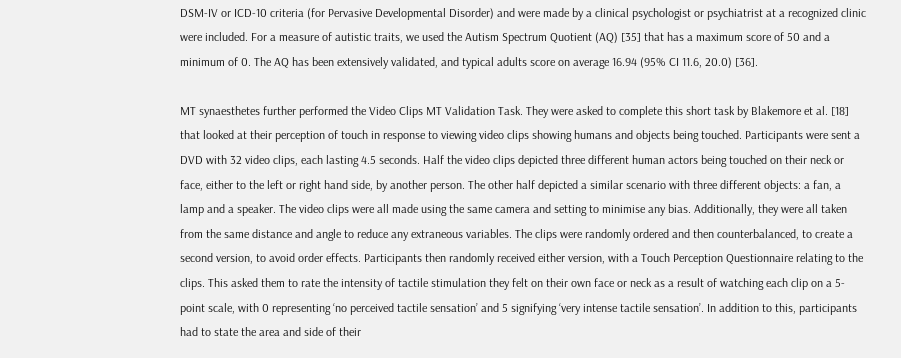DSM-IV or ICD-10 criteria (for Pervasive Developmental Disorder) and were made by a clinical psychologist or psychiatrist at a recognized clinic were included. For a measure of autistic traits, we used the Autism Spectrum Quotient (AQ) [35] that has a maximum score of 50 and a minimum of 0. The AQ has been extensively validated, and typical adults score on average 16.94 (95% CI 11.6, 20.0) [36].

MT synaesthetes further performed the Video Clips MT Validation Task. They were asked to complete this short task by Blakemore et al. [18] that looked at their perception of touch in response to viewing video clips showing humans and objects being touched. Participants were sent a DVD with 32 video clips, each lasting 4.5 seconds. Half the video clips depicted three different human actors being touched on their neck or face, either to the left or right hand side, by another person. The other half depicted a similar scenario with three different objects: a fan, a lamp and a speaker. The video clips were all made using the same camera and setting to minimise any bias. Additionally, they were all taken from the same distance and angle to reduce any extraneous variables. The clips were randomly ordered and then counterbalanced, to create a second version, to avoid order effects. Participants then randomly received either version, with a Touch Perception Questionnaire relating to the clips. This asked them to rate the intensity of tactile stimulation they felt on their own face or neck as a result of watching each clip on a 5-point scale, with 0 representing ‘no perceived tactile sensation’ and 5 signifying ‘very intense tactile sensation’. In addition to this, participants had to state the area and side of their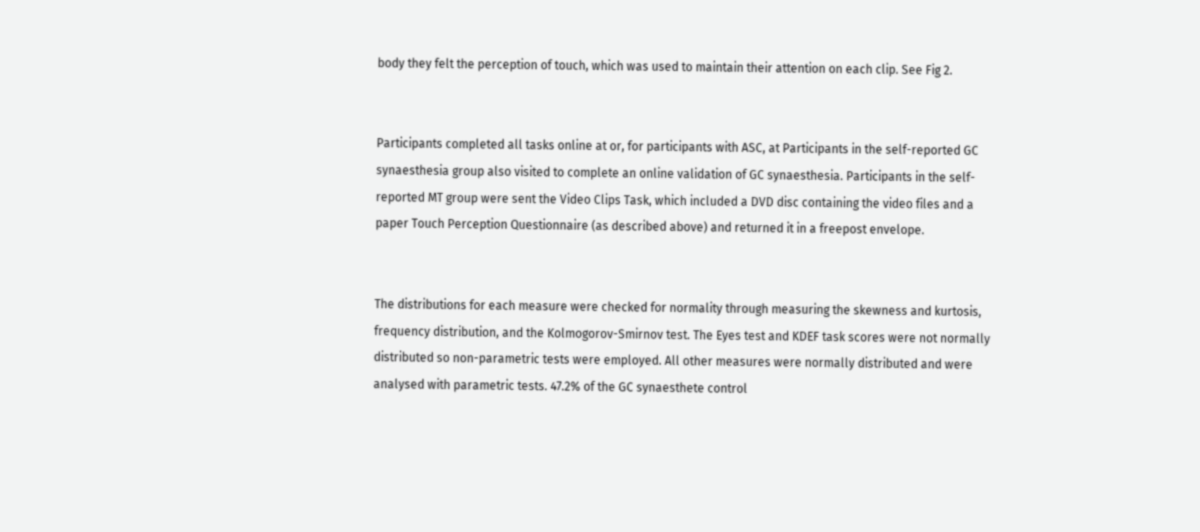body they felt the perception of touch, which was used to maintain their attention on each clip. See Fig 2.


Participants completed all tasks online at or, for participants with ASC, at Participants in the self-reported GC synaesthesia group also visited to complete an online validation of GC synaesthesia. Participants in the self-reported MT group were sent the Video Clips Task, which included a DVD disc containing the video files and a paper Touch Perception Questionnaire (as described above) and returned it in a freepost envelope.


The distributions for each measure were checked for normality through measuring the skewness and kurtosis, frequency distribution, and the Kolmogorov-Smirnov test. The Eyes test and KDEF task scores were not normally distributed so non-parametric tests were employed. All other measures were normally distributed and were analysed with parametric tests. 47.2% of the GC synaesthete control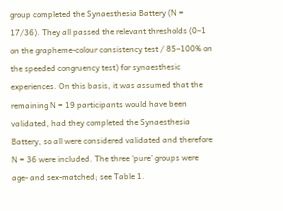group completed the Synaesthesia Battery (N = 17/36). They all passed the relevant thresholds (0–1 on the grapheme-colour consistency test / 85–100% on the speeded congruency test) for synaesthesic experiences. On this basis, it was assumed that the remaining N = 19 participants would have been validated, had they completed the Synaesthesia Battery, so all were considered validated and therefore N = 36 were included. The three ‘pure’ groups were age- and sex-matched; see Table 1.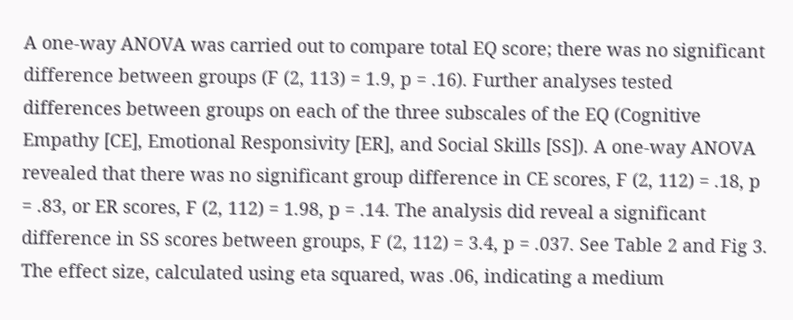A one-way ANOVA was carried out to compare total EQ score; there was no significant difference between groups (F (2, 113) = 1.9, p = .16). Further analyses tested differences between groups on each of the three subscales of the EQ (Cognitive Empathy [CE], Emotional Responsivity [ER], and Social Skills [SS]). A one-way ANOVA revealed that there was no significant group difference in CE scores, F (2, 112) = .18, p = .83, or ER scores, F (2, 112) = 1.98, p = .14. The analysis did reveal a significant difference in SS scores between groups, F (2, 112) = 3.4, p = .037. See Table 2 and Fig 3. The effect size, calculated using eta squared, was .06, indicating a medium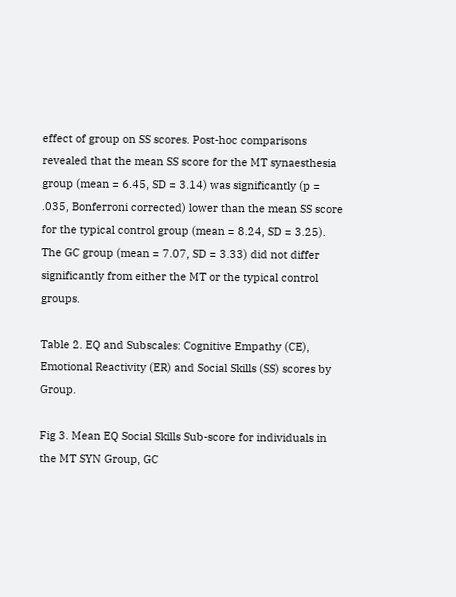effect of group on SS scores. Post-hoc comparisons revealed that the mean SS score for the MT synaesthesia group (mean = 6.45, SD = 3.14) was significantly (p = .035, Bonferroni corrected) lower than the mean SS score for the typical control group (mean = 8.24, SD = 3.25). The GC group (mean = 7.07, SD = 3.33) did not differ significantly from either the MT or the typical control groups.

Table 2. EQ and Subscales: Cognitive Empathy (CE), Emotional Reactivity (ER) and Social Skills (SS) scores by Group.

Fig 3. Mean EQ Social Skills Sub-score for individuals in the MT SYN Group, GC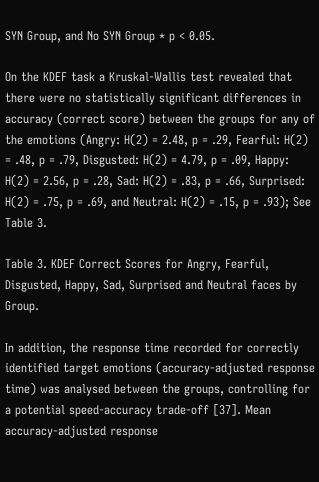SYN Group, and No SYN Group * p < 0.05.

On the KDEF task a Kruskal-Wallis test revealed that there were no statistically significant differences in accuracy (correct score) between the groups for any of the emotions (Angry: H(2) = 2.48, p = .29, Fearful: H(2) = .48, p = .79, Disgusted: H(2) = 4.79, p = .09, Happy: H(2) = 2.56, p = .28, Sad: H(2) = .83, p = .66, Surprised: H(2) = .75, p = .69, and Neutral: H(2) = .15, p = .93); See Table 3.

Table 3. KDEF Correct Scores for Angry, Fearful, Disgusted, Happy, Sad, Surprised and Neutral faces by Group.

In addition, the response time recorded for correctly identified target emotions (accuracy-adjusted response time) was analysed between the groups, controlling for a potential speed-accuracy trade-off [37]. Mean accuracy-adjusted response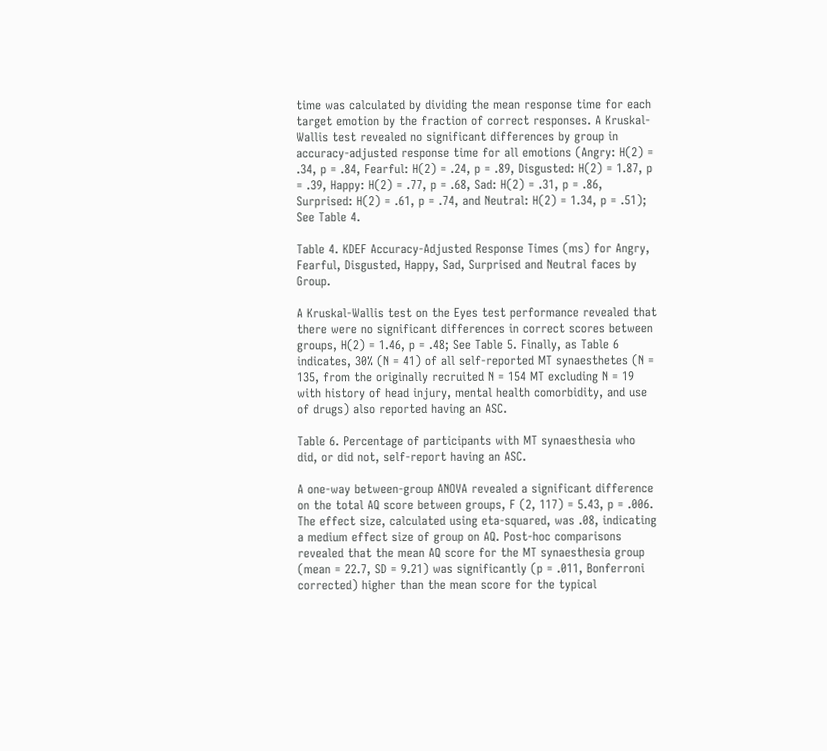time was calculated by dividing the mean response time for each target emotion by the fraction of correct responses. A Kruskal-Wallis test revealed no significant differences by group in accuracy-adjusted response time for all emotions (Angry: H(2) = .34, p = .84, Fearful: H(2) = .24, p = .89, Disgusted: H(2) = 1.87, p = .39, Happy: H(2) = .77, p = .68, Sad: H(2) = .31, p = .86, Surprised: H(2) = .61, p = .74, and Neutral: H(2) = 1.34, p = .51); See Table 4.

Table 4. KDEF Accuracy-Adjusted Response Times (ms) for Angry, Fearful, Disgusted, Happy, Sad, Surprised and Neutral faces by Group.

A Kruskal-Wallis test on the Eyes test performance revealed that there were no significant differences in correct scores between groups, H(2) = 1.46, p = .48; See Table 5. Finally, as Table 6 indicates, 30% (N = 41) of all self-reported MT synaesthetes (N = 135, from the originally recruited N = 154 MT excluding N = 19 with history of head injury, mental health comorbidity, and use of drugs) also reported having an ASC.

Table 6. Percentage of participants with MT synaesthesia who did, or did not, self-report having an ASC.

A one-way between-group ANOVA revealed a significant difference on the total AQ score between groups, F (2, 117) = 5.43, p = .006. The effect size, calculated using eta-squared, was .08, indicating a medium effect size of group on AQ. Post-hoc comparisons revealed that the mean AQ score for the MT synaesthesia group (mean = 22.7, SD = 9.21) was significantly (p = .011, Bonferroni corrected) higher than the mean score for the typical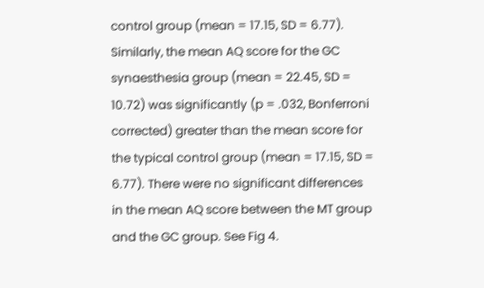control group (mean = 17.15, SD = 6.77). Similarly, the mean AQ score for the GC synaesthesia group (mean = 22.45, SD = 10.72) was significantly (p = .032, Bonferroni corrected) greater than the mean score for the typical control group (mean = 17.15, SD = 6.77). There were no significant differences in the mean AQ score between the MT group and the GC group. See Fig 4.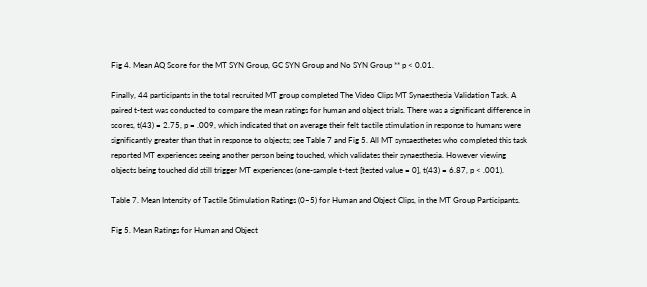Fig 4. Mean AQ Score for the MT SYN Group, GC SYN Group and No SYN Group ** p < 0.01.

Finally, 44 participants in the total recruited MT group completed The Video Clips MT Synaesthesia Validation Task. A paired t-test was conducted to compare the mean ratings for human and object trials. There was a significant difference in scores, t(43) = 2.75, p = .009, which indicated that on average their felt tactile stimulation in response to humans were significantly greater than that in response to objects; see Table 7 and Fig 5. All MT synsaesthetes who completed this task reported MT experiences seeing another person being touched, which validates their synaesthesia. However viewing objects being touched did still trigger MT experiences (one-sample t-test [tested value = 0], t(43) = 6.87, p < .001).

Table 7. Mean Intensity of Tactile Stimulation Ratings (0–5) for Human and Object Clips, in the MT Group Participants.

Fig 5. Mean Ratings for Human and Object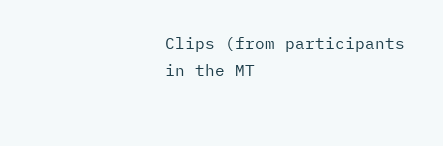Clips (from participants in the MT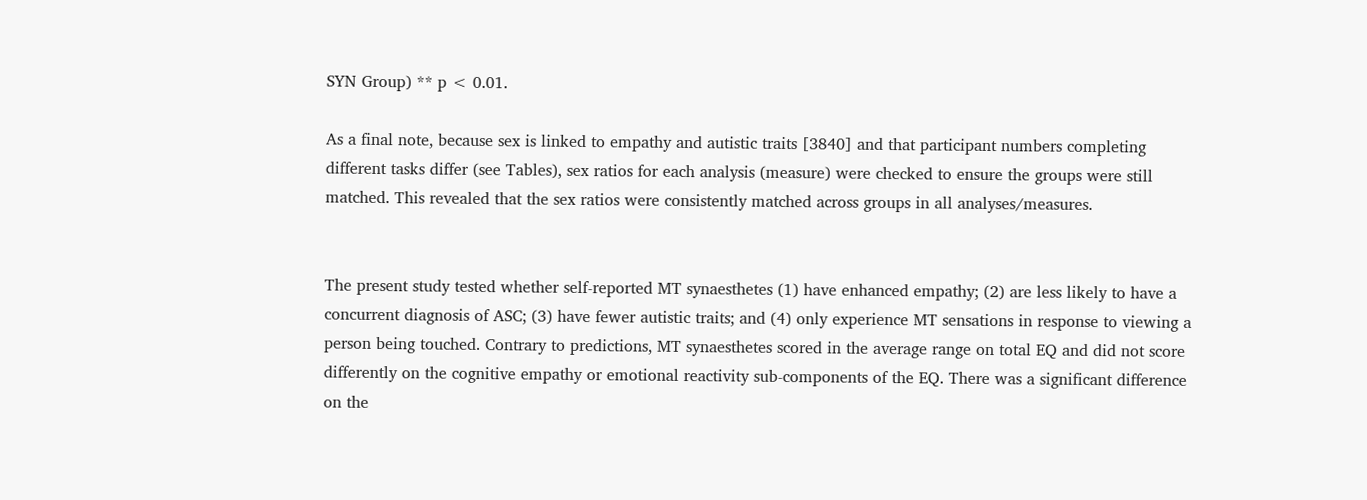SYN Group) ** p < 0.01.

As a final note, because sex is linked to empathy and autistic traits [3840] and that participant numbers completing different tasks differ (see Tables), sex ratios for each analysis (measure) were checked to ensure the groups were still matched. This revealed that the sex ratios were consistently matched across groups in all analyses/measures.


The present study tested whether self-reported MT synaesthetes (1) have enhanced empathy; (2) are less likely to have a concurrent diagnosis of ASC; (3) have fewer autistic traits; and (4) only experience MT sensations in response to viewing a person being touched. Contrary to predictions, MT synaesthetes scored in the average range on total EQ and did not score differently on the cognitive empathy or emotional reactivity sub-components of the EQ. There was a significant difference on the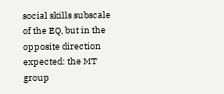social skills subscale of the EQ, but in the opposite direction expected: the MT group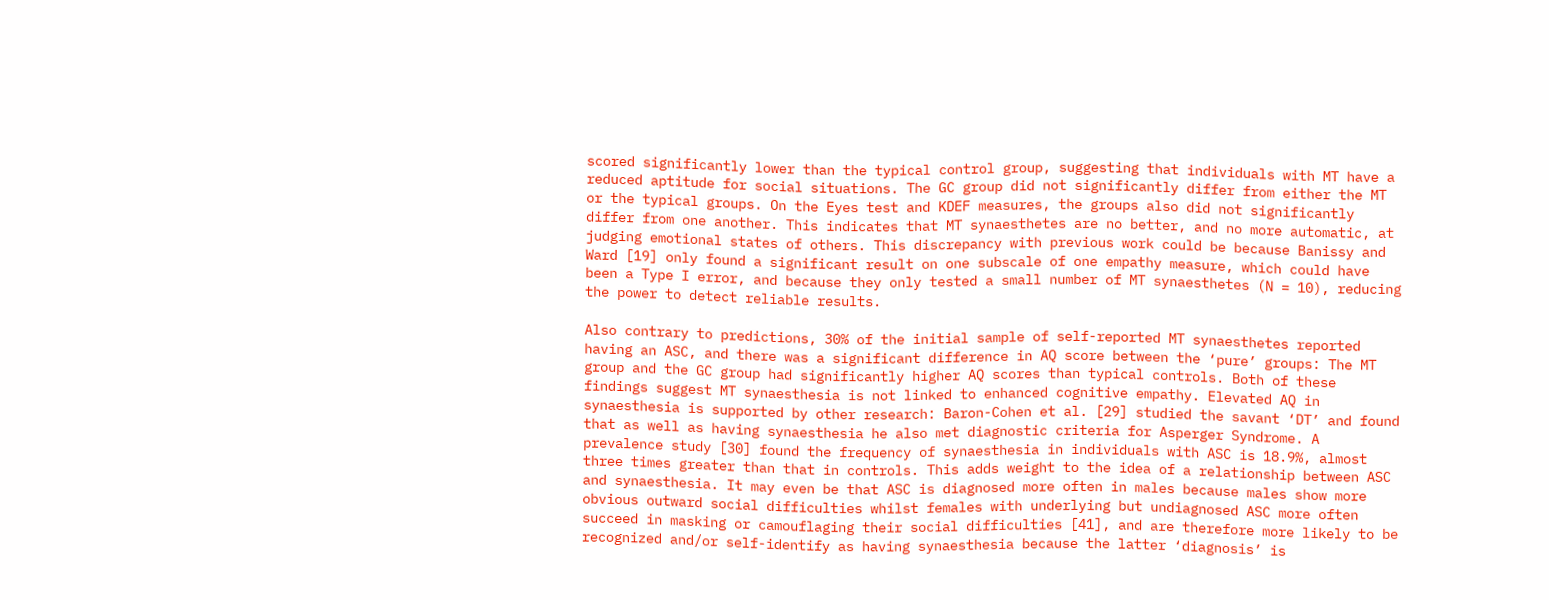scored significantly lower than the typical control group, suggesting that individuals with MT have a reduced aptitude for social situations. The GC group did not significantly differ from either the MT or the typical groups. On the Eyes test and KDEF measures, the groups also did not significantly differ from one another. This indicates that MT synaesthetes are no better, and no more automatic, at judging emotional states of others. This discrepancy with previous work could be because Banissy and Ward [19] only found a significant result on one subscale of one empathy measure, which could have been a Type I error, and because they only tested a small number of MT synaesthetes (N = 10), reducing the power to detect reliable results.

Also contrary to predictions, 30% of the initial sample of self-reported MT synaesthetes reported having an ASC, and there was a significant difference in AQ score between the ‘pure’ groups: The MT group and the GC group had significantly higher AQ scores than typical controls. Both of these findings suggest MT synaesthesia is not linked to enhanced cognitive empathy. Elevated AQ in synaesthesia is supported by other research: Baron-Cohen et al. [29] studied the savant ‘DT’ and found that as well as having synaesthesia he also met diagnostic criteria for Asperger Syndrome. A prevalence study [30] found the frequency of synaesthesia in individuals with ASC is 18.9%, almost three times greater than that in controls. This adds weight to the idea of a relationship between ASC and synaesthesia. It may even be that ASC is diagnosed more often in males because males show more obvious outward social difficulties whilst females with underlying but undiagnosed ASC more often succeed in masking or camouflaging their social difficulties [41], and are therefore more likely to be recognized and/or self-identify as having synaesthesia because the latter ‘diagnosis’ is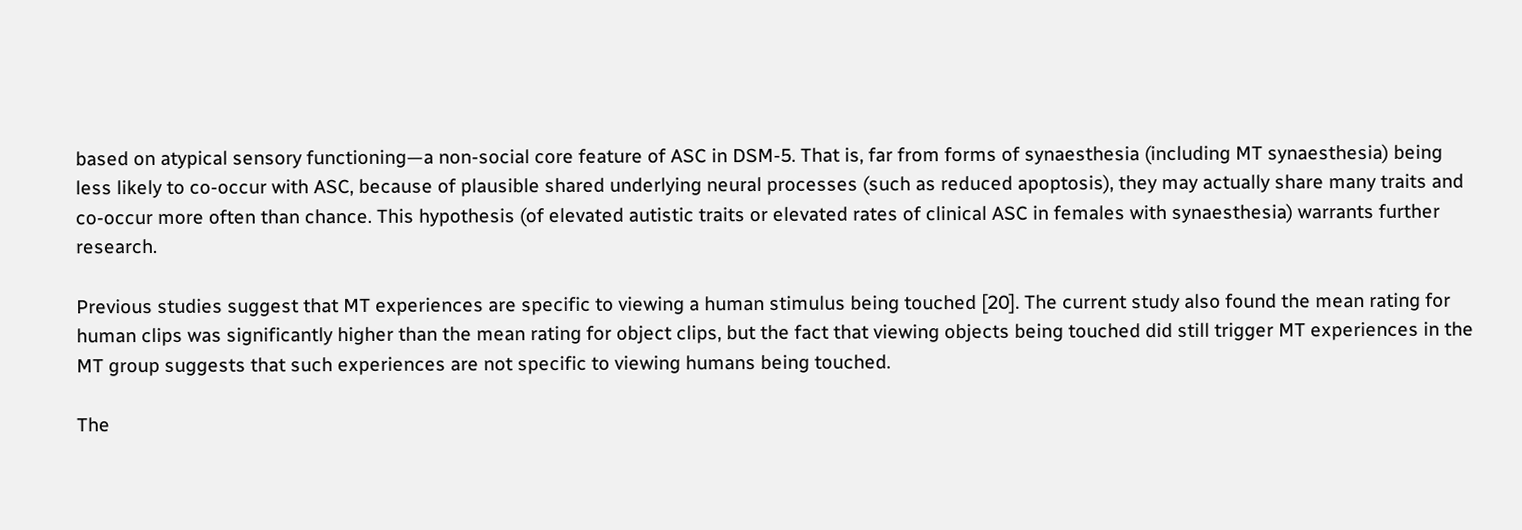based on atypical sensory functioning—a non-social core feature of ASC in DSM-5. That is, far from forms of synaesthesia (including MT synaesthesia) being less likely to co-occur with ASC, because of plausible shared underlying neural processes (such as reduced apoptosis), they may actually share many traits and co-occur more often than chance. This hypothesis (of elevated autistic traits or elevated rates of clinical ASC in females with synaesthesia) warrants further research.

Previous studies suggest that MT experiences are specific to viewing a human stimulus being touched [20]. The current study also found the mean rating for human clips was significantly higher than the mean rating for object clips, but the fact that viewing objects being touched did still trigger MT experiences in the MT group suggests that such experiences are not specific to viewing humans being touched.

The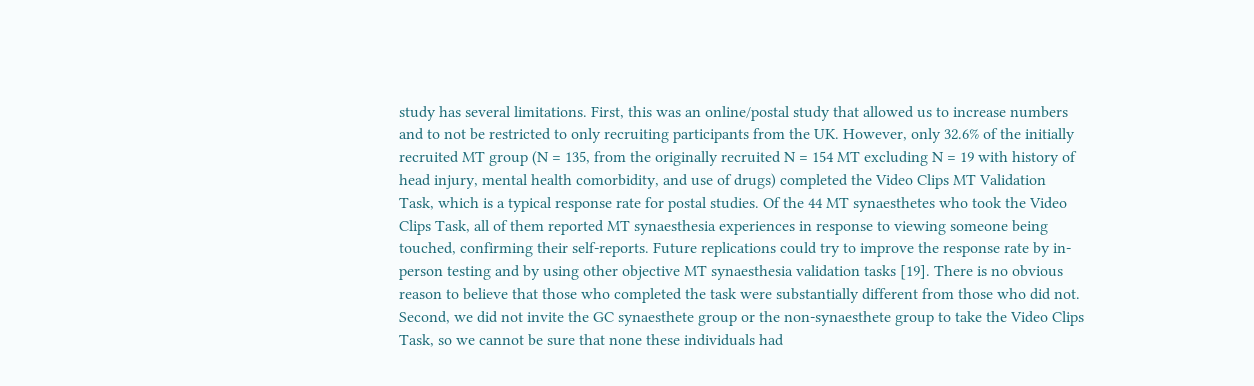study has several limitations. First, this was an online/postal study that allowed us to increase numbers and to not be restricted to only recruiting participants from the UK. However, only 32.6% of the initially recruited MT group (N = 135, from the originally recruited N = 154 MT excluding N = 19 with history of head injury, mental health comorbidity, and use of drugs) completed the Video Clips MT Validation Task, which is a typical response rate for postal studies. Of the 44 MT synaesthetes who took the Video Clips Task, all of them reported MT synaesthesia experiences in response to viewing someone being touched, confirming their self-reports. Future replications could try to improve the response rate by in-person testing and by using other objective MT synaesthesia validation tasks [19]. There is no obvious reason to believe that those who completed the task were substantially different from those who did not. Second, we did not invite the GC synaesthete group or the non-synaesthete group to take the Video Clips Task, so we cannot be sure that none these individuals had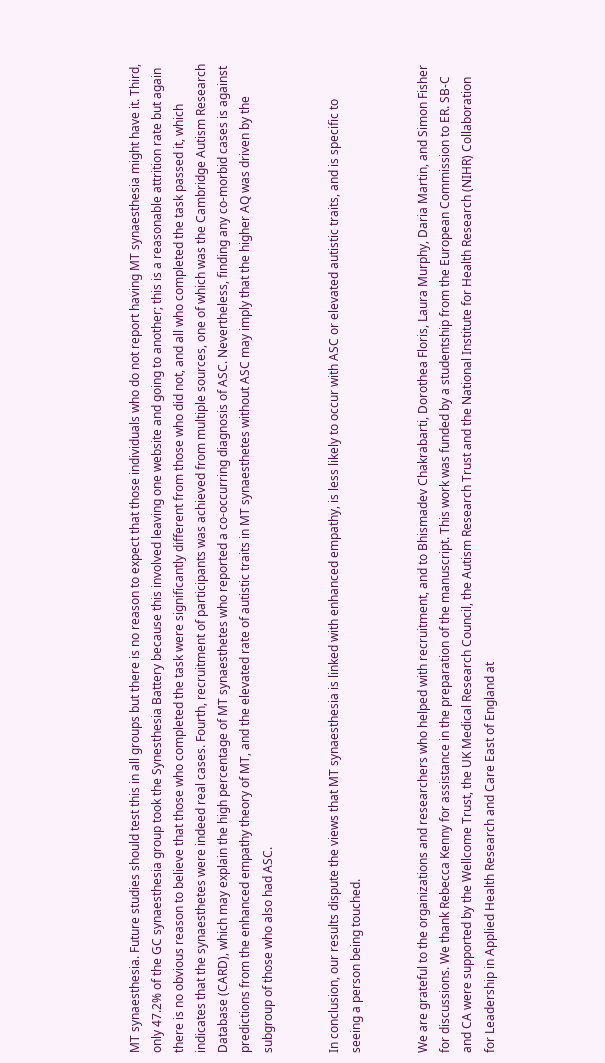MT synaesthesia. Future studies should test this in all groups but there is no reason to expect that those individuals who do not report having MT synaesthesia might have it. Third, only 47.2% of the GC synaesthesia group took the Synesthesia Battery because this involved leaving one website and going to another; this is a reasonable attrition rate but again there is no obvious reason to believe that those who completed the task were significantly different from those who did not, and all who completed the task passed it, which indicates that the synaesthetes were indeed real cases. Fourth, recruitment of participants was achieved from multiple sources, one of which was the Cambridge Autism Research Database (CARD), which may explain the high percentage of MT synaesthetes who reported a co-occurring diagnosis of ASC. Nevertheless, finding any co-morbid cases is against predictions from the enhanced empathy theory of MT, and the elevated rate of autistic traits in MT synaesthetes without ASC may imply that the higher AQ was driven by the subgroup of those who also had ASC.


In conclusion, our results dispute the views that MT synaesthesia is linked with enhanced empathy, is less likely to occur with ASC or elevated autistic traits, and is specific to seeing a person being touched.


We are grateful to the organizations and researchers who helped with recruitment, and to Bhismadev Chakrabarti, Dorothea Floris, Laura Murphy, Daria Martin, and Simon Fisher for discussions. We thank Rebecca Kenny for assistance in the preparation of the manuscript. This work was funded by a studentship from the European Commission to ER. SB-C and CA were supported by the Wellcome Trust, the UK Medical Research Council, the Autism Research Trust and the National Institute for Health Research (NIHR) Collaboration for Leadership in Applied Health Research and Care East of England at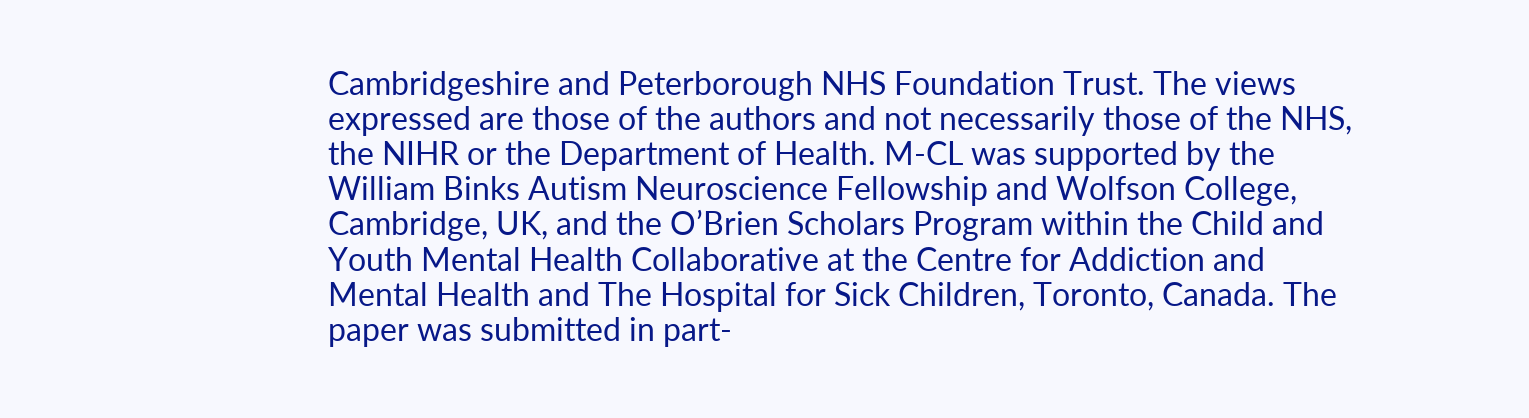Cambridgeshire and Peterborough NHS Foundation Trust. The views expressed are those of the authors and not necessarily those of the NHS, the NIHR or the Department of Health. M-CL was supported by the William Binks Autism Neuroscience Fellowship and Wolfson College, Cambridge, UK, and the O’Brien Scholars Program within the Child and Youth Mental Health Collaborative at the Centre for Addiction and Mental Health and The Hospital for Sick Children, Toronto, Canada. The paper was submitted in part-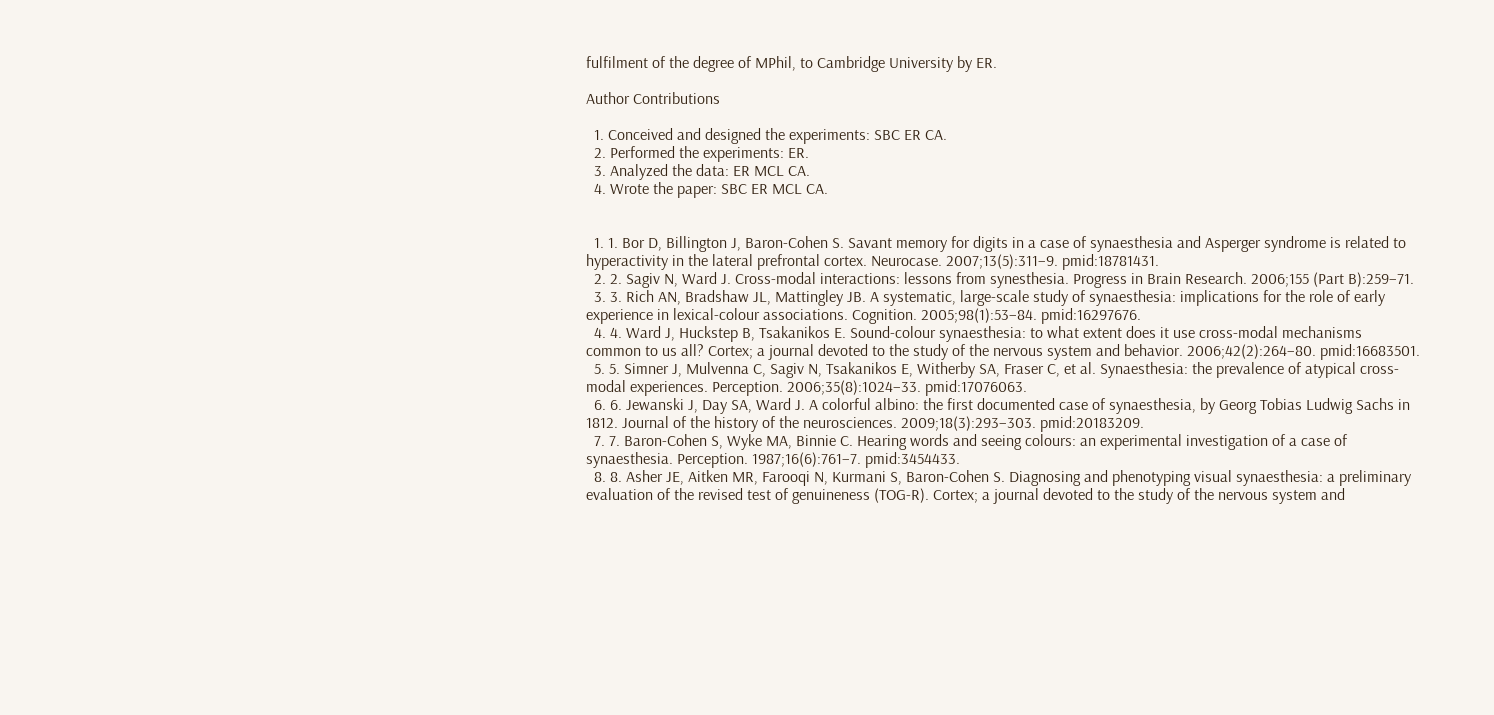fulfilment of the degree of MPhil, to Cambridge University by ER.

Author Contributions

  1. Conceived and designed the experiments: SBC ER CA.
  2. Performed the experiments: ER.
  3. Analyzed the data: ER MCL CA.
  4. Wrote the paper: SBC ER MCL CA.


  1. 1. Bor D, Billington J, Baron-Cohen S. Savant memory for digits in a case of synaesthesia and Asperger syndrome is related to hyperactivity in the lateral prefrontal cortex. Neurocase. 2007;13(5):311–9. pmid:18781431.
  2. 2. Sagiv N, Ward J. Cross-modal interactions: lessons from synesthesia. Progress in Brain Research. 2006;155 (Part B):259–71.
  3. 3. Rich AN, Bradshaw JL, Mattingley JB. A systematic, large-scale study of synaesthesia: implications for the role of early experience in lexical-colour associations. Cognition. 2005;98(1):53–84. pmid:16297676.
  4. 4. Ward J, Huckstep B, Tsakanikos E. Sound-colour synaesthesia: to what extent does it use cross-modal mechanisms common to us all? Cortex; a journal devoted to the study of the nervous system and behavior. 2006;42(2):264–80. pmid:16683501.
  5. 5. Simner J, Mulvenna C, Sagiv N, Tsakanikos E, Witherby SA, Fraser C, et al. Synaesthesia: the prevalence of atypical cross-modal experiences. Perception. 2006;35(8):1024–33. pmid:17076063.
  6. 6. Jewanski J, Day SA, Ward J. A colorful albino: the first documented case of synaesthesia, by Georg Tobias Ludwig Sachs in 1812. Journal of the history of the neurosciences. 2009;18(3):293–303. pmid:20183209.
  7. 7. Baron-Cohen S, Wyke MA, Binnie C. Hearing words and seeing colours: an experimental investigation of a case of synaesthesia. Perception. 1987;16(6):761–7. pmid:3454433.
  8. 8. Asher JE, Aitken MR, Farooqi N, Kurmani S, Baron-Cohen S. Diagnosing and phenotyping visual synaesthesia: a preliminary evaluation of the revised test of genuineness (TOG-R). Cortex; a journal devoted to the study of the nervous system and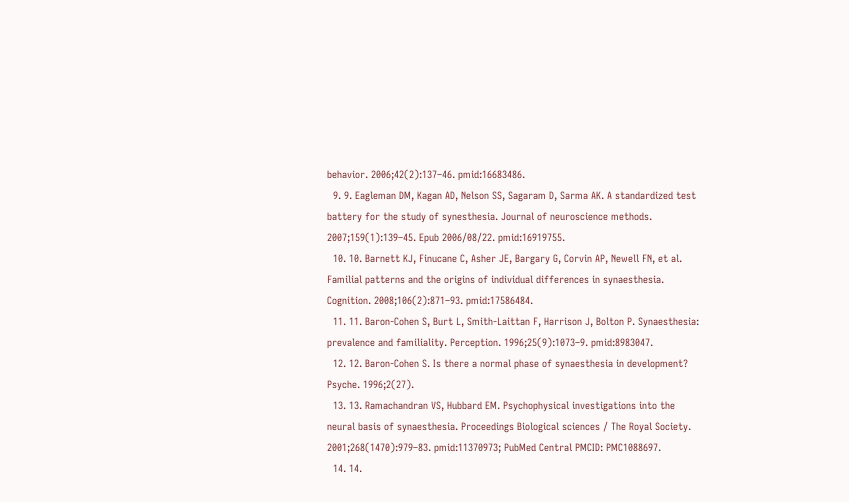behavior. 2006;42(2):137–46. pmid:16683486.
  9. 9. Eagleman DM, Kagan AD, Nelson SS, Sagaram D, Sarma AK. A standardized test battery for the study of synesthesia. Journal of neuroscience methods. 2007;159(1):139–45. Epub 2006/08/22. pmid:16919755.
  10. 10. Barnett KJ, Finucane C, Asher JE, Bargary G, Corvin AP, Newell FN, et al. Familial patterns and the origins of individual differences in synaesthesia. Cognition. 2008;106(2):871–93. pmid:17586484.
  11. 11. Baron-Cohen S, Burt L, Smith-Laittan F, Harrison J, Bolton P. Synaesthesia: prevalence and familiality. Perception. 1996;25(9):1073–9. pmid:8983047.
  12. 12. Baron-Cohen S. Is there a normal phase of synaesthesia in development? Psyche. 1996;2(27).
  13. 13. Ramachandran VS, Hubbard EM. Psychophysical investigations into the neural basis of synaesthesia. Proceedings Biological sciences / The Royal Society. 2001;268(1470):979–83. pmid:11370973; PubMed Central PMCID: PMC1088697.
  14. 14.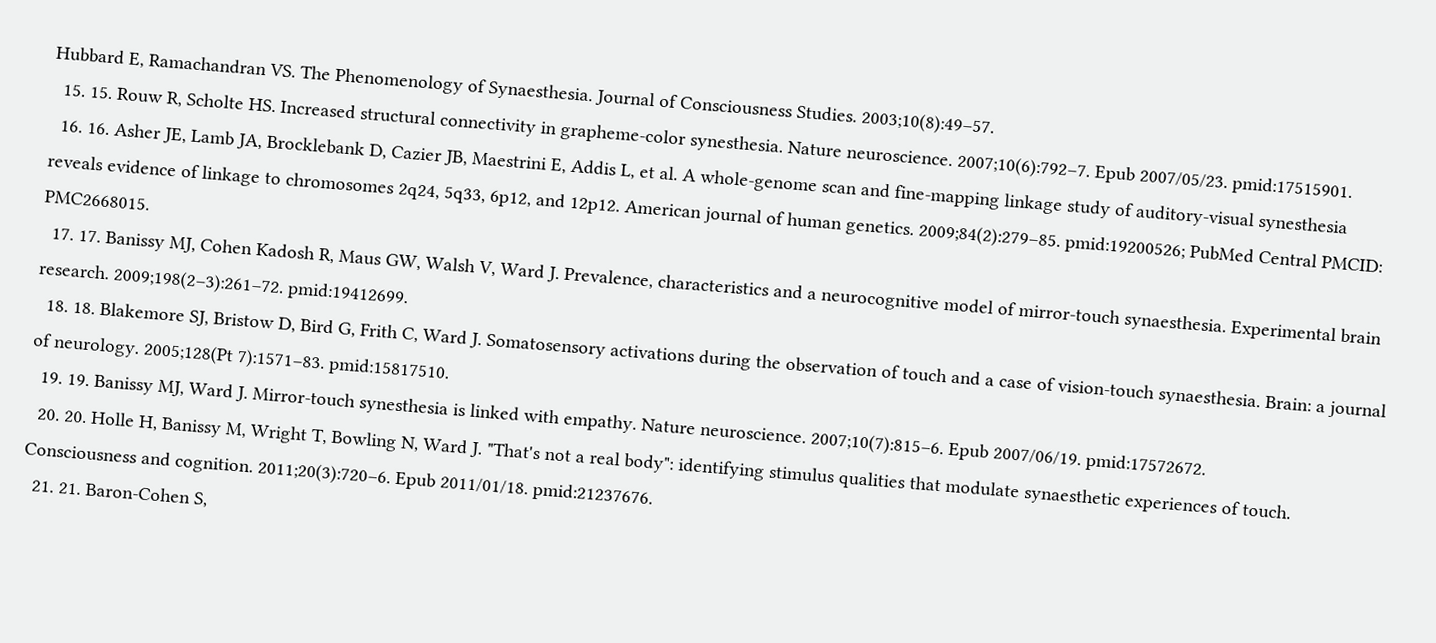Hubbard E, Ramachandran VS. The Phenomenology of Synaesthesia. Journal of Consciousness Studies. 2003;10(8):49–57.
  15. 15. Rouw R, Scholte HS. Increased structural connectivity in grapheme-color synesthesia. Nature neuroscience. 2007;10(6):792–7. Epub 2007/05/23. pmid:17515901.
  16. 16. Asher JE, Lamb JA, Brocklebank D, Cazier JB, Maestrini E, Addis L, et al. A whole-genome scan and fine-mapping linkage study of auditory-visual synesthesia reveals evidence of linkage to chromosomes 2q24, 5q33, 6p12, and 12p12. American journal of human genetics. 2009;84(2):279–85. pmid:19200526; PubMed Central PMCID: PMC2668015.
  17. 17. Banissy MJ, Cohen Kadosh R, Maus GW, Walsh V, Ward J. Prevalence, characteristics and a neurocognitive model of mirror-touch synaesthesia. Experimental brain research. 2009;198(2–3):261–72. pmid:19412699.
  18. 18. Blakemore SJ, Bristow D, Bird G, Frith C, Ward J. Somatosensory activations during the observation of touch and a case of vision-touch synaesthesia. Brain: a journal of neurology. 2005;128(Pt 7):1571–83. pmid:15817510.
  19. 19. Banissy MJ, Ward J. Mirror-touch synesthesia is linked with empathy. Nature neuroscience. 2007;10(7):815–6. Epub 2007/06/19. pmid:17572672.
  20. 20. Holle H, Banissy M, Wright T, Bowling N, Ward J. "That's not a real body": identifying stimulus qualities that modulate synaesthetic experiences of touch. Consciousness and cognition. 2011;20(3):720–6. Epub 2011/01/18. pmid:21237676.
  21. 21. Baron-Cohen S,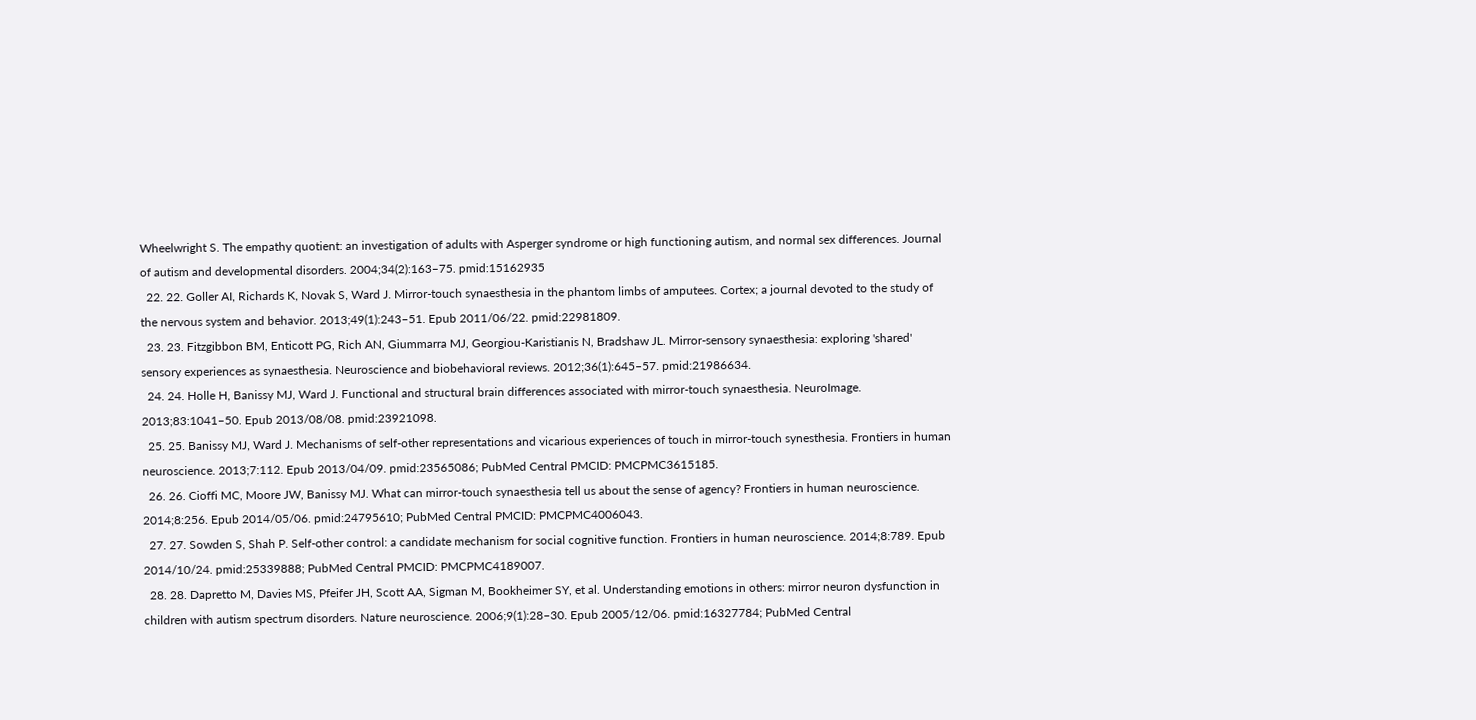Wheelwright S. The empathy quotient: an investigation of adults with Asperger syndrome or high functioning autism, and normal sex differences. Journal of autism and developmental disorders. 2004;34(2):163–75. pmid:15162935
  22. 22. Goller AI, Richards K, Novak S, Ward J. Mirror-touch synaesthesia in the phantom limbs of amputees. Cortex; a journal devoted to the study of the nervous system and behavior. 2013;49(1):243–51. Epub 2011/06/22. pmid:22981809.
  23. 23. Fitzgibbon BM, Enticott PG, Rich AN, Giummarra MJ, Georgiou-Karistianis N, Bradshaw JL. Mirror-sensory synaesthesia: exploring 'shared' sensory experiences as synaesthesia. Neuroscience and biobehavioral reviews. 2012;36(1):645–57. pmid:21986634.
  24. 24. Holle H, Banissy MJ, Ward J. Functional and structural brain differences associated with mirror-touch synaesthesia. NeuroImage. 2013;83:1041–50. Epub 2013/08/08. pmid:23921098.
  25. 25. Banissy MJ, Ward J. Mechanisms of self-other representations and vicarious experiences of touch in mirror-touch synesthesia. Frontiers in human neuroscience. 2013;7:112. Epub 2013/04/09. pmid:23565086; PubMed Central PMCID: PMCPMC3615185.
  26. 26. Cioffi MC, Moore JW, Banissy MJ. What can mirror-touch synaesthesia tell us about the sense of agency? Frontiers in human neuroscience. 2014;8:256. Epub 2014/05/06. pmid:24795610; PubMed Central PMCID: PMCPMC4006043.
  27. 27. Sowden S, Shah P. Self-other control: a candidate mechanism for social cognitive function. Frontiers in human neuroscience. 2014;8:789. Epub 2014/10/24. pmid:25339888; PubMed Central PMCID: PMCPMC4189007.
  28. 28. Dapretto M, Davies MS, Pfeifer JH, Scott AA, Sigman M, Bookheimer SY, et al. Understanding emotions in others: mirror neuron dysfunction in children with autism spectrum disorders. Nature neuroscience. 2006;9(1):28–30. Epub 2005/12/06. pmid:16327784; PubMed Central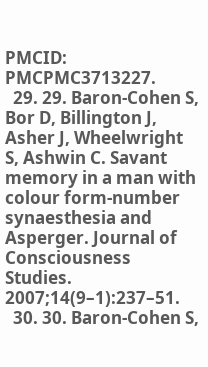PMCID: PMCPMC3713227.
  29. 29. Baron-Cohen S, Bor D, Billington J, Asher J, Wheelwright S, Ashwin C. Savant memory in a man with colour form-number synaesthesia and Asperger. Journal of Consciousness Studies. 2007;14(9–1):237–51.
  30. 30. Baron-Cohen S,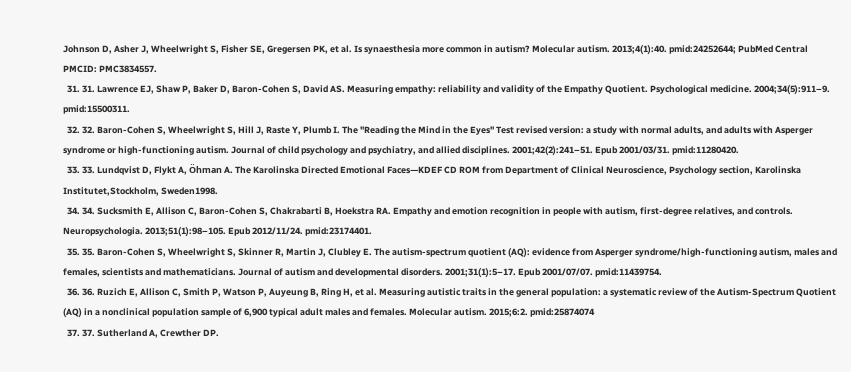Johnson D, Asher J, Wheelwright S, Fisher SE, Gregersen PK, et al. Is synaesthesia more common in autism? Molecular autism. 2013;4(1):40. pmid:24252644; PubMed Central PMCID: PMC3834557.
  31. 31. Lawrence EJ, Shaw P, Baker D, Baron-Cohen S, David AS. Measuring empathy: reliability and validity of the Empathy Quotient. Psychological medicine. 2004;34(5):911–9. pmid:15500311.
  32. 32. Baron-Cohen S, Wheelwright S, Hill J, Raste Y, Plumb I. The "Reading the Mind in the Eyes" Test revised version: a study with normal adults, and adults with Asperger syndrome or high-functioning autism. Journal of child psychology and psychiatry, and allied disciplines. 2001;42(2):241–51. Epub 2001/03/31. pmid:11280420.
  33. 33. Lundqvist D, Flykt A, Öhman A. The Karolinska Directed Emotional Faces—KDEF CD ROM from Department of Clinical Neuroscience, Psychology section, Karolinska Institutet,Stockholm, Sweden1998.
  34. 34. Sucksmith E, Allison C, Baron-Cohen S, Chakrabarti B, Hoekstra RA. Empathy and emotion recognition in people with autism, first-degree relatives, and controls. Neuropsychologia. 2013;51(1):98–105. Epub 2012/11/24. pmid:23174401.
  35. 35. Baron-Cohen S, Wheelwright S, Skinner R, Martin J, Clubley E. The autism-spectrum quotient (AQ): evidence from Asperger syndrome/high-functioning autism, males and females, scientists and mathematicians. Journal of autism and developmental disorders. 2001;31(1):5–17. Epub 2001/07/07. pmid:11439754.
  36. 36. Ruzich E, Allison C, Smith P, Watson P, Auyeung B, Ring H, et al. Measuring autistic traits in the general population: a systematic review of the Autism-Spectrum Quotient (AQ) in a nonclinical population sample of 6,900 typical adult males and females. Molecular autism. 2015;6:2. pmid:25874074
  37. 37. Sutherland A, Crewther DP.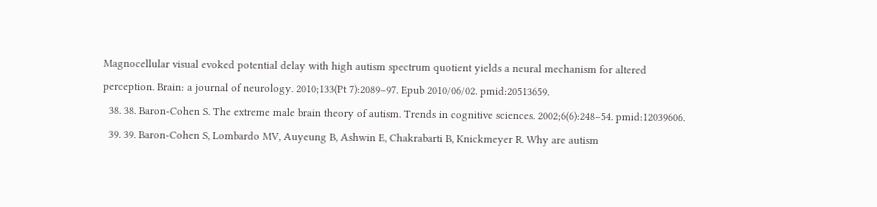Magnocellular visual evoked potential delay with high autism spectrum quotient yields a neural mechanism for altered perception. Brain: a journal of neurology. 2010;133(Pt 7):2089–97. Epub 2010/06/02. pmid:20513659.
  38. 38. Baron-Cohen S. The extreme male brain theory of autism. Trends in cognitive sciences. 2002;6(6):248–54. pmid:12039606.
  39. 39. Baron-Cohen S, Lombardo MV, Auyeung B, Ashwin E, Chakrabarti B, Knickmeyer R. Why are autism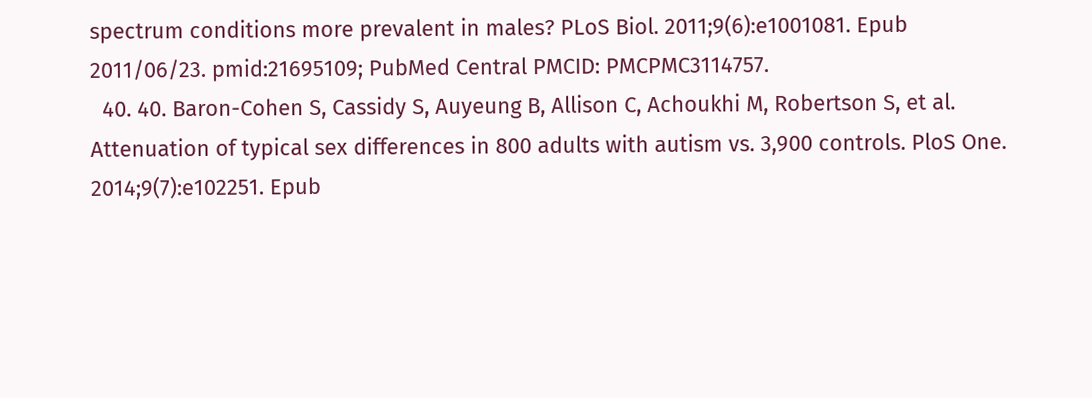spectrum conditions more prevalent in males? PLoS Biol. 2011;9(6):e1001081. Epub 2011/06/23. pmid:21695109; PubMed Central PMCID: PMCPMC3114757.
  40. 40. Baron-Cohen S, Cassidy S, Auyeung B, Allison C, Achoukhi M, Robertson S, et al. Attenuation of typical sex differences in 800 adults with autism vs. 3,900 controls. PloS One. 2014;9(7):e102251. Epub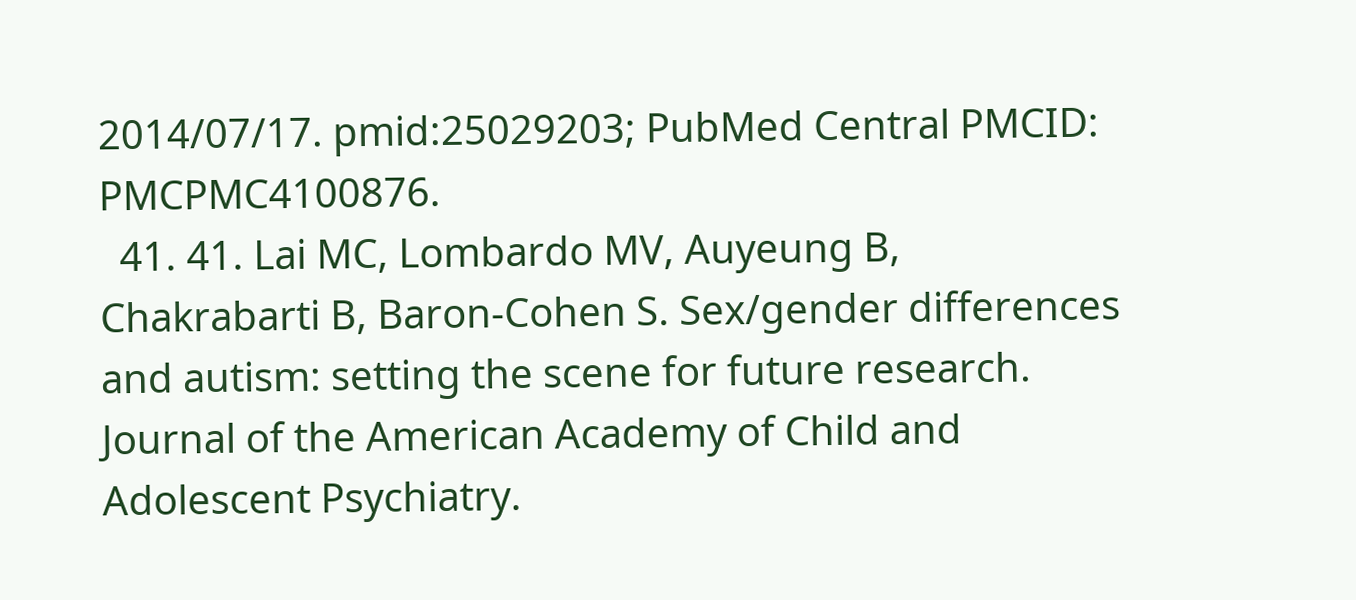2014/07/17. pmid:25029203; PubMed Central PMCID: PMCPMC4100876.
  41. 41. Lai MC, Lombardo MV, Auyeung B, Chakrabarti B, Baron-Cohen S. Sex/gender differences and autism: setting the scene for future research. Journal of the American Academy of Child and Adolescent Psychiatry.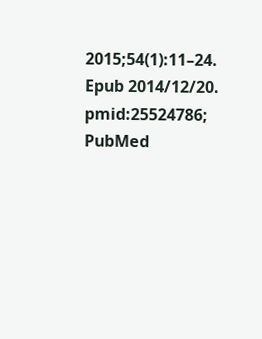2015;54(1):11–24. Epub 2014/12/20. pmid:25524786; PubMed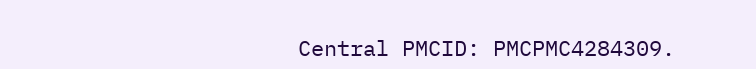Central PMCID: PMCPMC4284309.